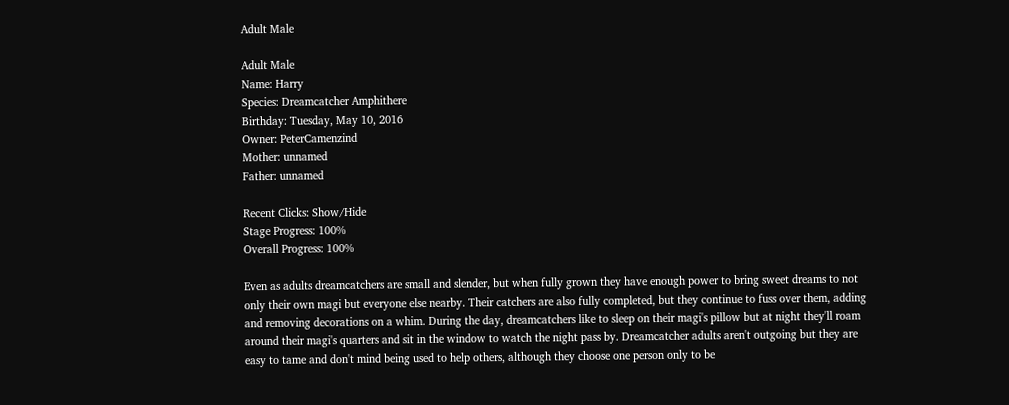Adult Male

Adult Male
Name: Harry
Species: Dreamcatcher Amphithere
Birthday: Tuesday, May 10, 2016
Owner: PeterCamenzind
Mother: unnamed
Father: unnamed

Recent Clicks: Show/Hide
Stage Progress: 100%
Overall Progress: 100%

Even as adults dreamcatchers are small and slender, but when fully grown they have enough power to bring sweet dreams to not only their own magi but everyone else nearby. Their catchers are also fully completed, but they continue to fuss over them, adding and removing decorations on a whim. During the day, dreamcatchers like to sleep on their magi's pillow but at night they'll roam around their magi's quarters and sit in the window to watch the night pass by. Dreamcatcher adults aren't outgoing but they are easy to tame and don't mind being used to help others, although they choose one person only to be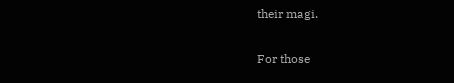their magi.

For those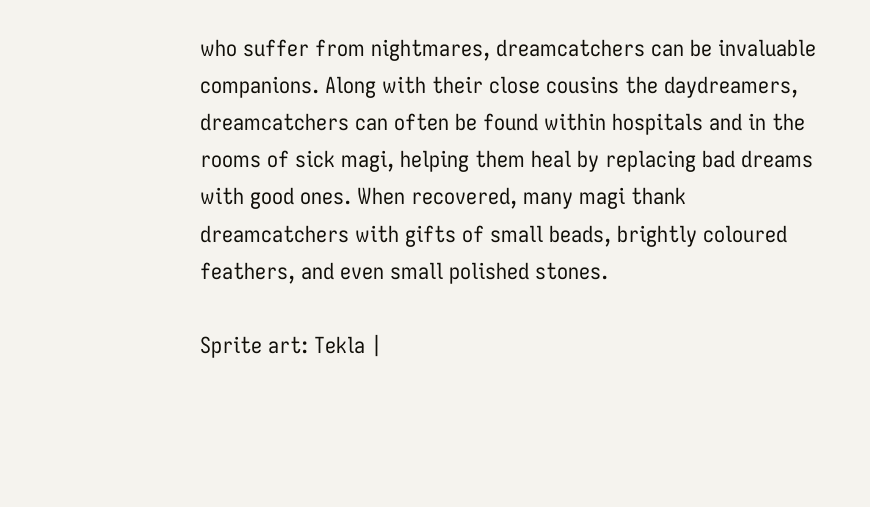who suffer from nightmares, dreamcatchers can be invaluable companions. Along with their close cousins the daydreamers, dreamcatchers can often be found within hospitals and in the rooms of sick magi, helping them heal by replacing bad dreams with good ones. When recovered, many magi thank dreamcatchers with gifts of small beads, brightly coloured feathers, and even small polished stones.

Sprite art: Tekla |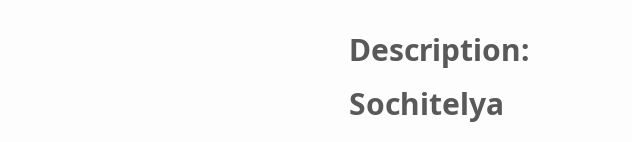Description: Sochitelya